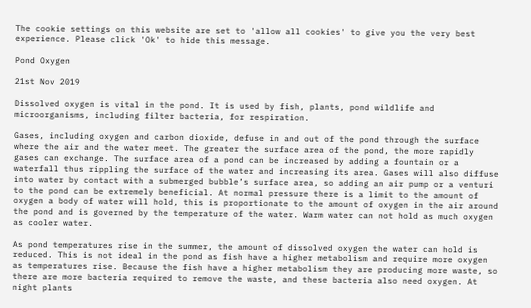The cookie settings on this website are set to 'allow all cookies' to give you the very best experience. Please click 'Ok' to hide this message.

Pond Oxygen

21st Nov 2019

Dissolved oxygen is vital in the pond. It is used by fish, plants, pond wildlife and microorganisms, including filter bacteria, for respiration.

Gases, including oxygen and carbon dioxide, defuse in and out of the pond through the surface where the air and the water meet. The greater the surface area of the pond, the more rapidly gases can exchange. The surface area of a pond can be increased by adding a fountain or a waterfall thus rippling the surface of the water and increasing its area. Gases will also diffuse into water by contact with a submerged bubble’s surface area, so adding an air pump or a venturi to the pond can be extremely beneficial. At normal pressure there is a limit to the amount of oxygen a body of water will hold, this is proportionate to the amount of oxygen in the air around the pond and is governed by the temperature of the water. Warm water can not hold as much oxygen as cooler water.

As pond temperatures rise in the summer, the amount of dissolved oxygen the water can hold is reduced. This is not ideal in the pond as fish have a higher metabolism and require more oxygen as temperatures rise. Because the fish have a higher metabolism they are producing more waste, so there are more bacteria required to remove the waste, and these bacteria also need oxygen. At night plants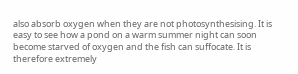also absorb oxygen when they are not photosynthesising. It is easy to see how a pond on a warm summer night can soon become starved of oxygen and the fish can suffocate. It is therefore extremely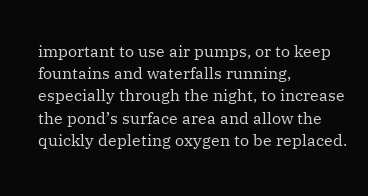important to use air pumps, or to keep fountains and waterfalls running, especially through the night, to increase the pond’s surface area and allow the quickly depleting oxygen to be replaced.